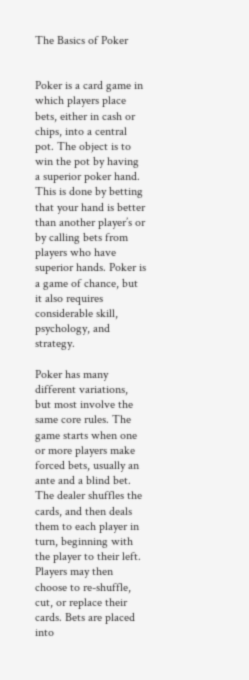The Basics of Poker


Poker is a card game in which players place bets, either in cash or chips, into a central pot. The object is to win the pot by having a superior poker hand. This is done by betting that your hand is better than another player’s or by calling bets from players who have superior hands. Poker is a game of chance, but it also requires considerable skill, psychology, and strategy.

Poker has many different variations, but most involve the same core rules. The game starts when one or more players make forced bets, usually an ante and a blind bet. The dealer shuffles the cards, and then deals them to each player in turn, beginning with the player to their left. Players may then choose to re-shuffle, cut, or replace their cards. Bets are placed into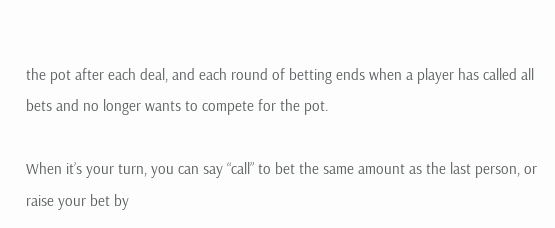the pot after each deal, and each round of betting ends when a player has called all bets and no longer wants to compete for the pot.

When it’s your turn, you can say “call” to bet the same amount as the last person, or raise your bet by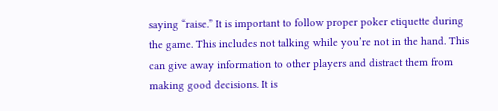saying “raise.” It is important to follow proper poker etiquette during the game. This includes not talking while you’re not in the hand. This can give away information to other players and distract them from making good decisions. It is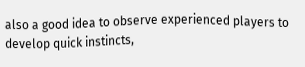also a good idea to observe experienced players to develop quick instincts,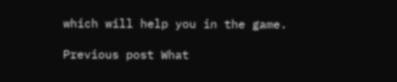which will help you in the game.

Previous post What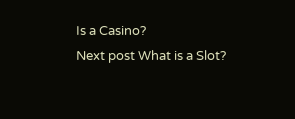Is a Casino?
Next post What is a Slot?